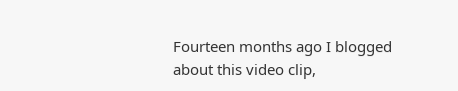Fourteen months ago I blogged about this video clip,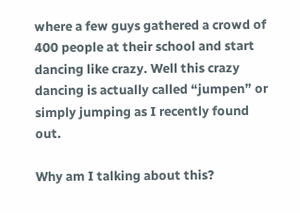where a few guys gathered a crowd of 400 people at their school and start dancing like crazy. Well this crazy dancing is actually called “jumpen” or simply jumping as I recently found out.

Why am I talking about this?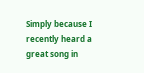Simply because I recently heard a great song in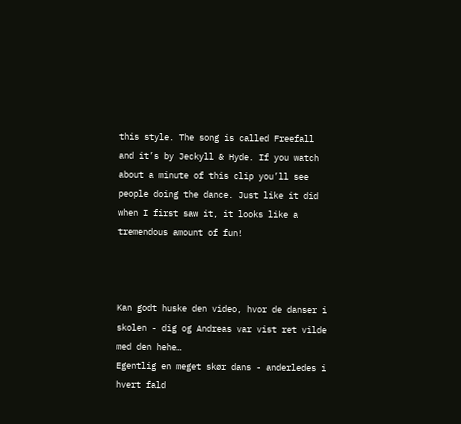this style. The song is called Freefall and it’s by Jeckyll & Hyde. If you watch about a minute of this clip you’ll see people doing the dance. Just like it did when I first saw it, it looks like a tremendous amount of fun!



Kan godt huske den video, hvor de danser i skolen - dig og Andreas var vist ret vilde med den hehe…
Egentlig en meget skør dans - anderledes i hvert fald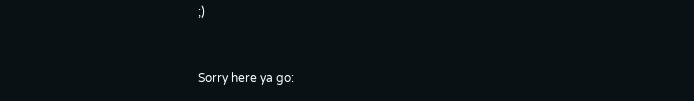;)


Sorry here ya go: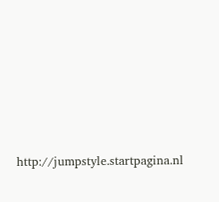http://jumpstyle.startpagina.nl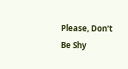Please, Don't Be Shy